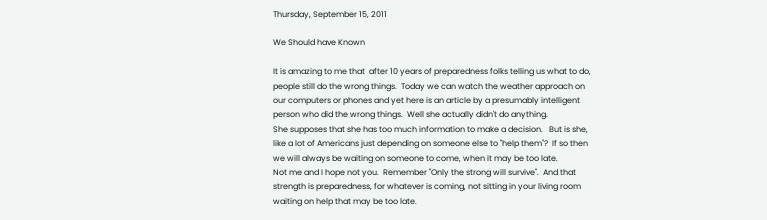Thursday, September 15, 2011

We Should have Known

It is amazing to me that  after 10 years of preparedness folks telling us what to do, people still do the wrong things.  Today we can watch the weather approach on our computers or phones and yet here is an article by a presumably intelligent person who did the wrong things.  Well she actually didn't do anything.
She supposes that she has too much information to make a decision.   But is she, like a lot of Americans just depending on someone else to "help them"?  If so then we will always be waiting on someone to come, when it may be too late.
Not me and I hope not you.  Remember "Only the strong will survive".  And that strength is preparedness, for whatever is coming, not sitting in your living room waiting on help that may be too late.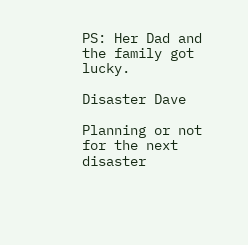PS: Her Dad and the family got lucky.

Disaster Dave

Planning or not for the next disaster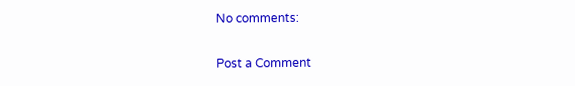No comments:

Post a Comment